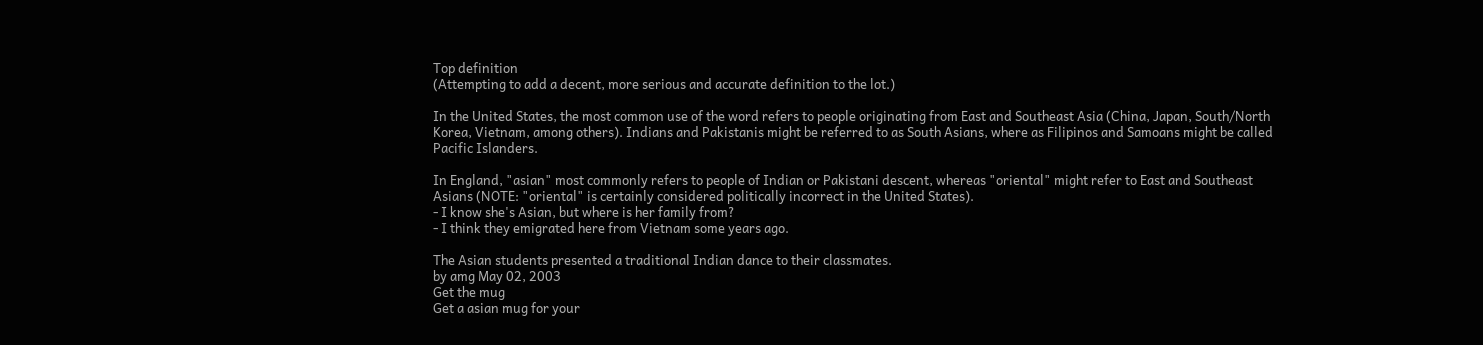Top definition
(Attempting to add a decent, more serious and accurate definition to the lot.)

In the United States, the most common use of the word refers to people originating from East and Southeast Asia (China, Japan, South/North Korea, Vietnam, among others). Indians and Pakistanis might be referred to as South Asians, where as Filipinos and Samoans might be called Pacific Islanders.

In England, "asian" most commonly refers to people of Indian or Pakistani descent, whereas "oriental" might refer to East and Southeast Asians (NOTE: "oriental" is certainly considered politically incorrect in the United States).
- I know she's Asian, but where is her family from?
- I think they emigrated here from Vietnam some years ago.

The Asian students presented a traditional Indian dance to their classmates.
by amg May 02, 2003
Get the mug
Get a asian mug for your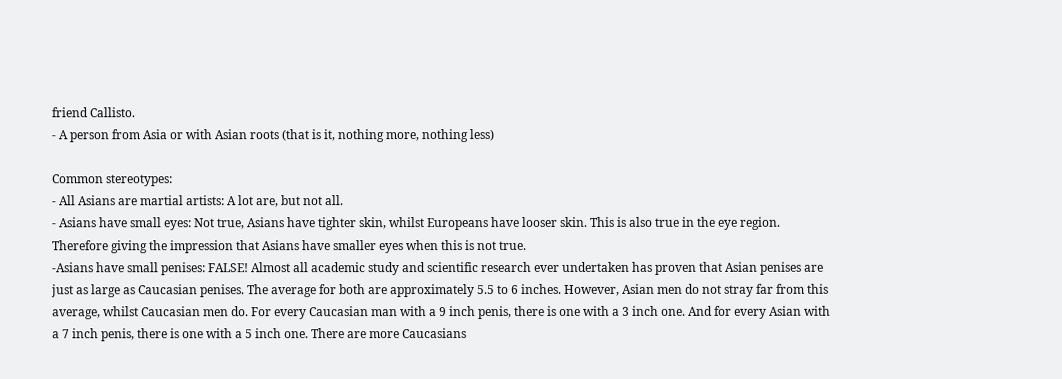friend Callisto.
- A person from Asia or with Asian roots (that is it, nothing more, nothing less)

Common stereotypes:
- All Asians are martial artists: A lot are, but not all.
- Asians have small eyes: Not true, Asians have tighter skin, whilst Europeans have looser skin. This is also true in the eye region. Therefore giving the impression that Asians have smaller eyes when this is not true.
-Asians have small penises: FALSE! Almost all academic study and scientific research ever undertaken has proven that Asian penises are just as large as Caucasian penises. The average for both are approximately 5.5 to 6 inches. However, Asian men do not stray far from this average, whilst Caucasian men do. For every Caucasian man with a 9 inch penis, there is one with a 3 inch one. And for every Asian with a 7 inch penis, there is one with a 5 inch one. There are more Caucasians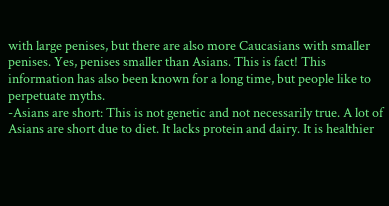with large penises, but there are also more Caucasians with smaller penises. Yes, penises smaller than Asians. This is fact! This information has also been known for a long time, but people like to perpetuate myths.
-Asians are short: This is not genetic and not necessarily true. A lot of Asians are short due to diet. It lacks protein and dairy. It is healthier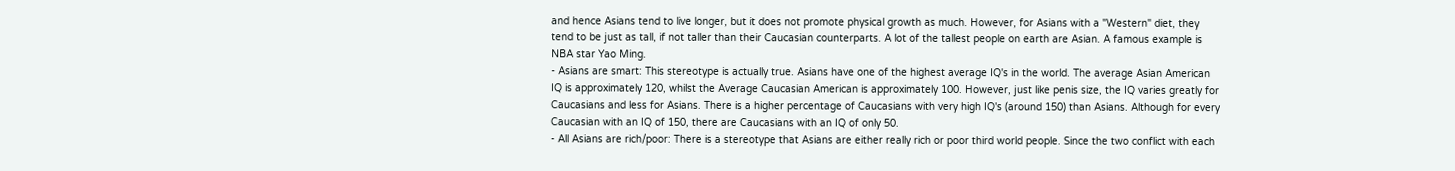and hence Asians tend to live longer, but it does not promote physical growth as much. However, for Asians with a "Western" diet, they tend to be just as tall, if not taller than their Caucasian counterparts. A lot of the tallest people on earth are Asian. A famous example is NBA star Yao Ming.
- Asians are smart: This stereotype is actually true. Asians have one of the highest average IQ's in the world. The average Asian American IQ is approximately 120, whilst the Average Caucasian American is approximately 100. However, just like penis size, the IQ varies greatly for Caucasians and less for Asians. There is a higher percentage of Caucasians with very high IQ's (around 150) than Asians. Although for every Caucasian with an IQ of 150, there are Caucasians with an IQ of only 50.
- All Asians are rich/poor: There is a stereotype that Asians are either really rich or poor third world people. Since the two conflict with each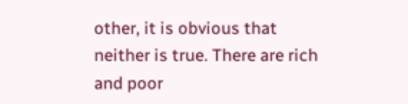other, it is obvious that neither is true. There are rich and poor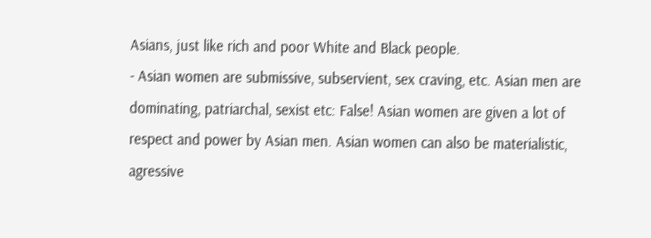Asians, just like rich and poor White and Black people.
- Asian women are submissive, subservient, sex craving, etc. Asian men are dominating, patriarchal, sexist etc: False! Asian women are given a lot of respect and power by Asian men. Asian women can also be materialistic, agressive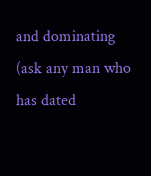and dominating (ask any man who has dated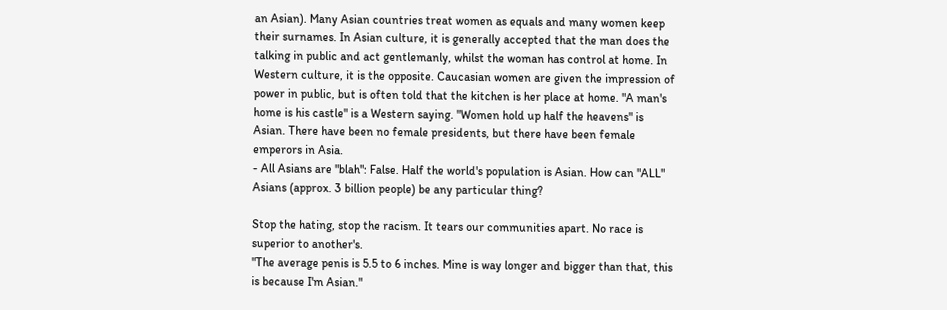an Asian). Many Asian countries treat women as equals and many women keep their surnames. In Asian culture, it is generally accepted that the man does the talking in public and act gentlemanly, whilst the woman has control at home. In Western culture, it is the opposite. Caucasian women are given the impression of power in public, but is often told that the kitchen is her place at home. "A man's home is his castle" is a Western saying. "Women hold up half the heavens" is Asian. There have been no female presidents, but there have been female emperors in Asia.
- All Asians are "blah": False. Half the world's population is Asian. How can "ALL" Asians (approx. 3 billion people) be any particular thing?

Stop the hating, stop the racism. It tears our communities apart. No race is superior to another's.
"The average penis is 5.5 to 6 inches. Mine is way longer and bigger than that, this is because I'm Asian."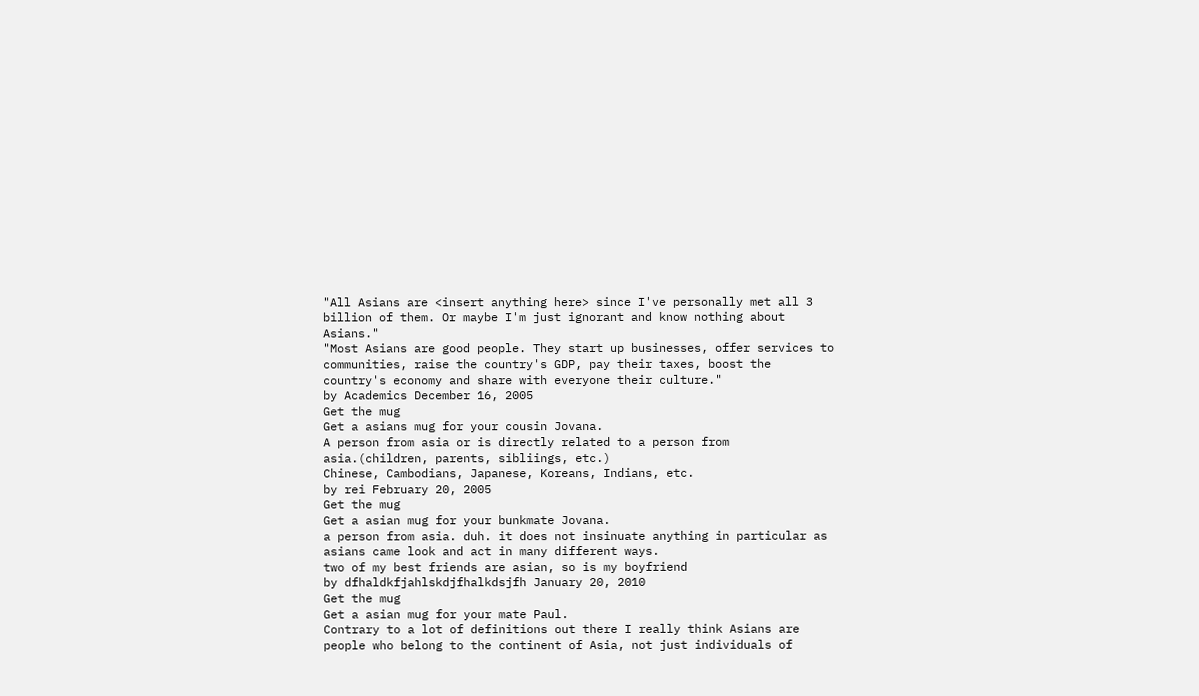"All Asians are <insert anything here> since I've personally met all 3 billion of them. Or maybe I'm just ignorant and know nothing about Asians."
"Most Asians are good people. They start up businesses, offer services to communities, raise the country's GDP, pay their taxes, boost the country's economy and share with everyone their culture."
by Academics December 16, 2005
Get the mug
Get a asians mug for your cousin Jovana.
A person from asia or is directly related to a person from asia.(children, parents, sibliings, etc.)
Chinese, Cambodians, Japanese, Koreans, Indians, etc.
by rei February 20, 2005
Get the mug
Get a asian mug for your bunkmate Jovana.
a person from asia. duh. it does not insinuate anything in particular as asians came look and act in many different ways.
two of my best friends are asian, so is my boyfriend
by dfhaldkfjahlskdjfhalkdsjfh January 20, 2010
Get the mug
Get a asian mug for your mate Paul.
Contrary to a lot of definitions out there I really think Asians are people who belong to the continent of Asia, not just individuals of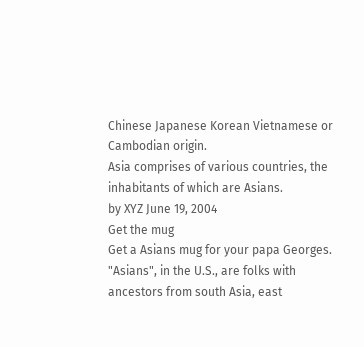Chinese Japanese Korean Vietnamese or Cambodian origin.
Asia comprises of various countries, the inhabitants of which are Asians.
by XYZ June 19, 2004
Get the mug
Get a Asians mug for your papa Georges.
"Asians", in the U.S., are folks with ancestors from south Asia, east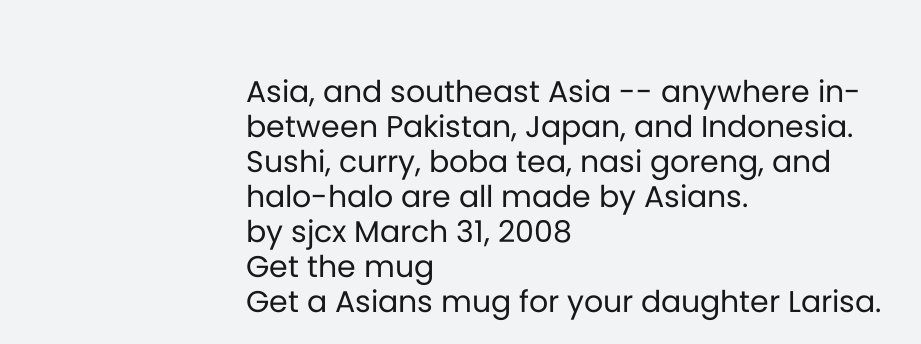Asia, and southeast Asia -- anywhere in-between Pakistan, Japan, and Indonesia.
Sushi, curry, boba tea, nasi goreng, and halo-halo are all made by Asians.
by sjcx March 31, 2008
Get the mug
Get a Asians mug for your daughter Larisa.